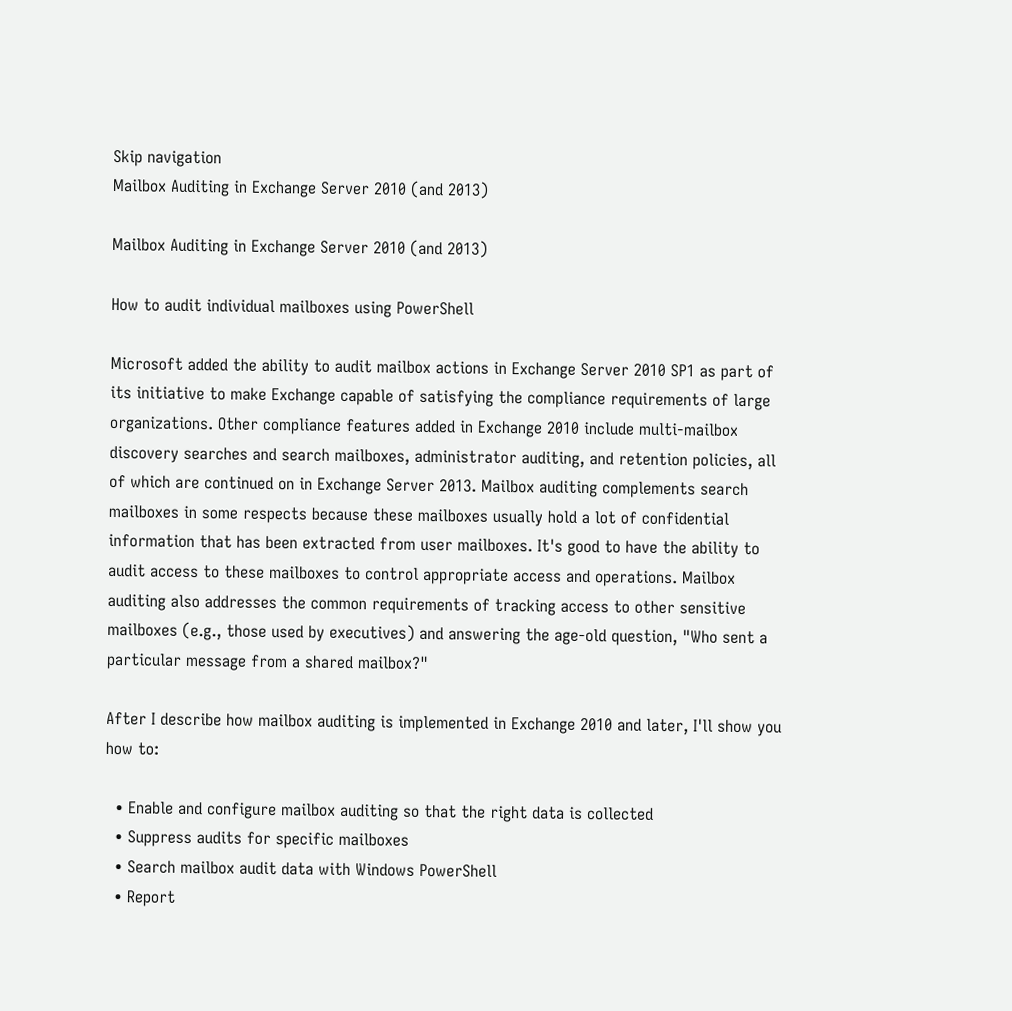Skip navigation
Mailbox Auditing in Exchange Server 2010 (and 2013)

Mailbox Auditing in Exchange Server 2010 (and 2013)

How to audit individual mailboxes using PowerShell

Microsoft added the ability to audit mailbox actions in Exchange Server 2010 SP1 as part of its initiative to make Exchange capable of satisfying the compliance requirements of large organizations. Other compliance features added in Exchange 2010 include multi-mailbox discovery searches and search mailboxes, administrator auditing, and retention policies, all of which are continued on in Exchange Server 2013. Mailbox auditing complements search mailboxes in some respects because these mailboxes usually hold a lot of confidential information that has been extracted from user mailboxes. It's good to have the ability to audit access to these mailboxes to control appropriate access and operations. Mailbox auditing also addresses the common requirements of tracking access to other sensitive mailboxes (e.g., those used by executives) and answering the age-old question, "Who sent a particular message from a shared mailbox?"

After I describe how mailbox auditing is implemented in Exchange 2010 and later, I'll show you how to:

  • Enable and configure mailbox auditing so that the right data is collected
  • Suppress audits for specific mailboxes
  • Search mailbox audit data with Windows PowerShell
  • Report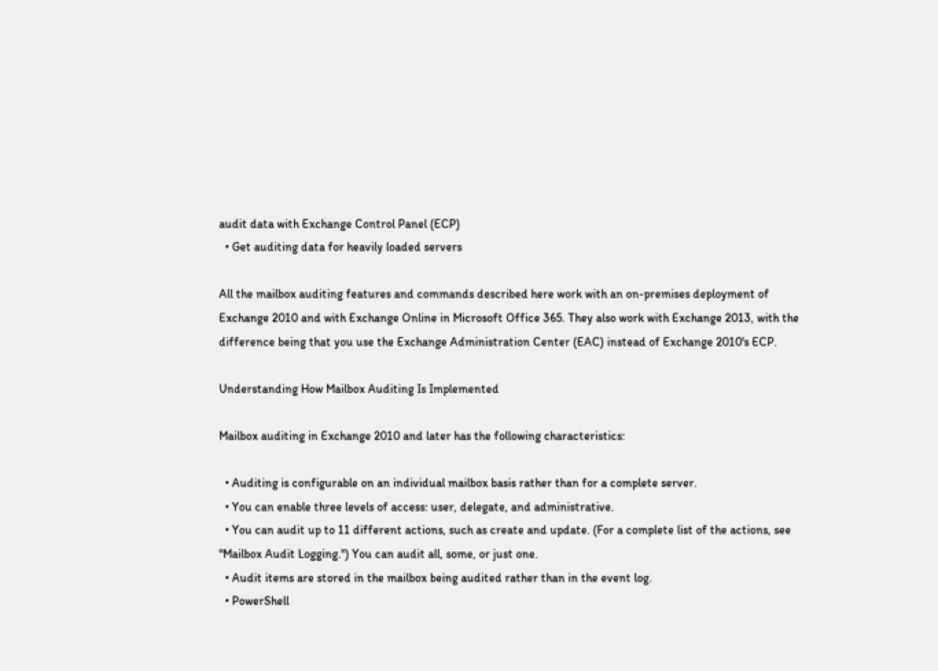audit data with Exchange Control Panel (ECP)
  • Get auditing data for heavily loaded servers

All the mailbox auditing features and commands described here work with an on-premises deployment of Exchange 2010 and with Exchange Online in Microsoft Office 365. They also work with Exchange 2013, with the difference being that you use the Exchange Administration Center (EAC) instead of Exchange 2010's ECP.

Understanding How Mailbox Auditing Is Implemented

Mailbox auditing in Exchange 2010 and later has the following characteristics:

  • Auditing is configurable on an individual mailbox basis rather than for a complete server.
  • You can enable three levels of access: user, delegate, and administrative.
  • You can audit up to 11 different actions, such as create and update. (For a complete list of the actions, see "Mailbox Audit Logging.") You can audit all, some, or just one.
  • Audit items are stored in the mailbox being audited rather than in the event log.
  • PowerShell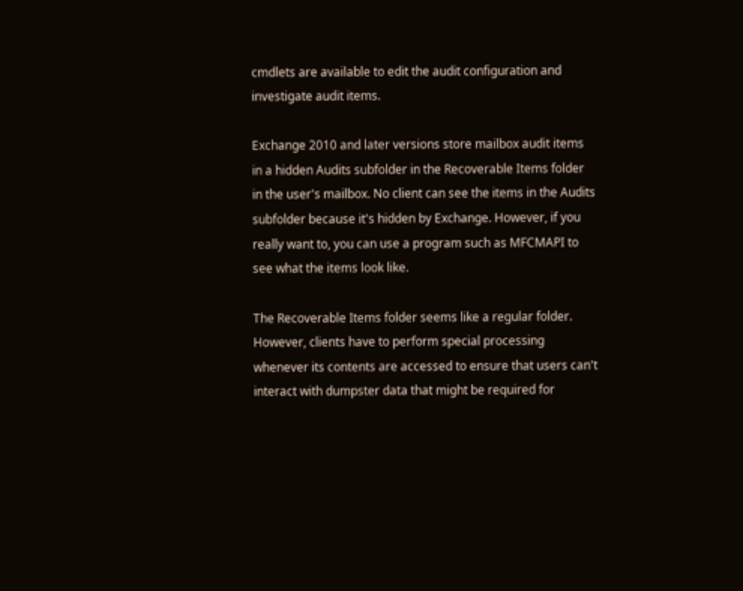cmdlets are available to edit the audit configuration and investigate audit items.

Exchange 2010 and later versions store mailbox audit items in a hidden Audits subfolder in the Recoverable Items folder in the user's mailbox. No client can see the items in the Audits subfolder because it's hidden by Exchange. However, if you really want to, you can use a program such as MFCMAPI to see what the items look like.

The Recoverable Items folder seems like a regular folder. However, clients have to perform special processing whenever its contents are accessed to ensure that users can't interact with dumpster data that might be required for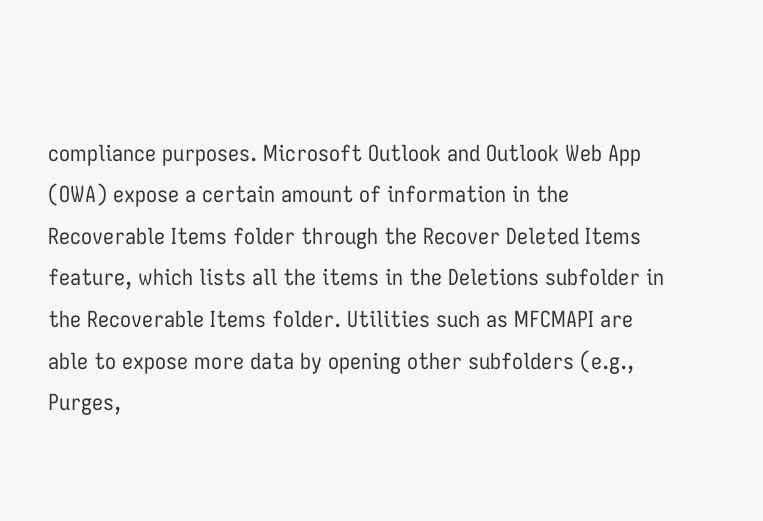compliance purposes. Microsoft Outlook and Outlook Web App (OWA) expose a certain amount of information in the Recoverable Items folder through the Recover Deleted Items feature, which lists all the items in the Deletions subfolder in the Recoverable Items folder. Utilities such as MFCMAPI are able to expose more data by opening other subfolders (e.g., Purges,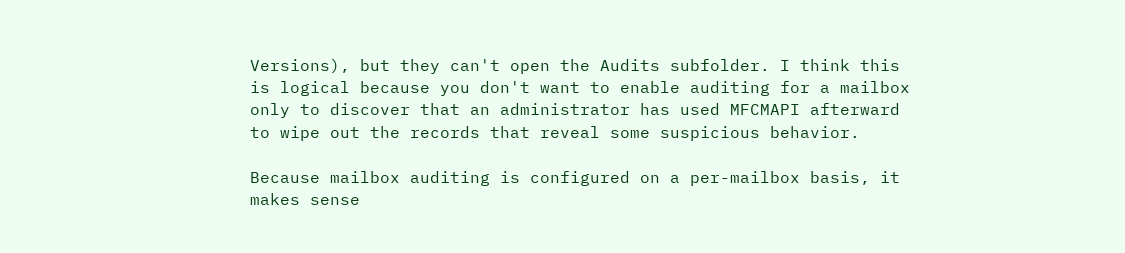Versions), but they can't open the Audits subfolder. I think this is logical because you don't want to enable auditing for a mailbox only to discover that an administrator has used MFCMAPI afterward to wipe out the records that reveal some suspicious behavior.

Because mailbox auditing is configured on a per-mailbox basis, it makes sense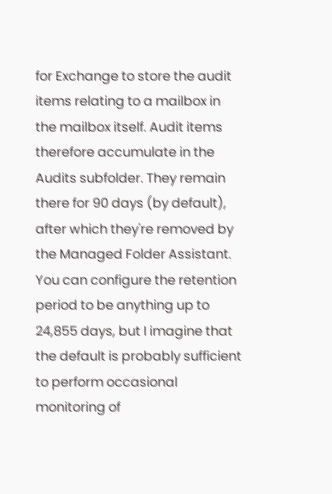for Exchange to store the audit items relating to a mailbox in the mailbox itself. Audit items therefore accumulate in the Audits subfolder. They remain there for 90 days (by default), after which they're removed by the Managed Folder Assistant. You can configure the retention period to be anything up to 24,855 days, but I imagine that the default is probably sufficient to perform occasional monitoring of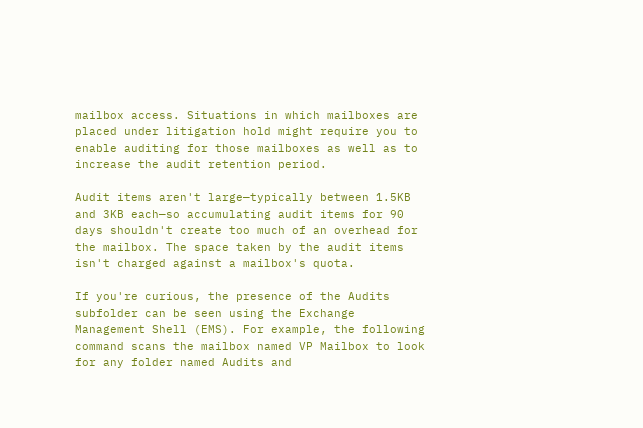mailbox access. Situations in which mailboxes are placed under litigation hold might require you to enable auditing for those mailboxes as well as to increase the audit retention period.

Audit items aren't large—typically between 1.5KB and 3KB each—so accumulating audit items for 90 days shouldn't create too much of an overhead for the mailbox. The space taken by the audit items isn't charged against a mailbox's quota.

If you're curious, the presence of the Audits subfolder can be seen using the Exchange Management Shell (EMS). For example, the following command scans the mailbox named VP Mailbox to look for any folder named Audits and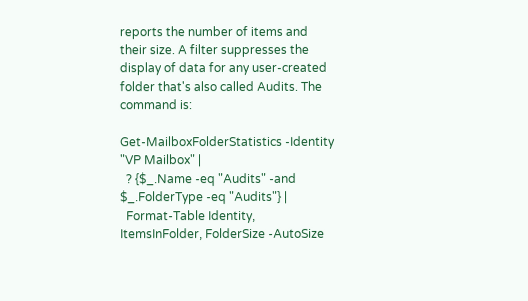reports the number of items and their size. A filter suppresses the display of data for any user-created folder that's also called Audits. The command is:

Get-MailboxFolderStatistics -Identity "VP Mailbox" |
  ? {$_.Name -eq "Audits" -and $_.FolderType -eq "Audits"} |
  Format-Table Identity, ItemsInFolder, FolderSize -AutoSize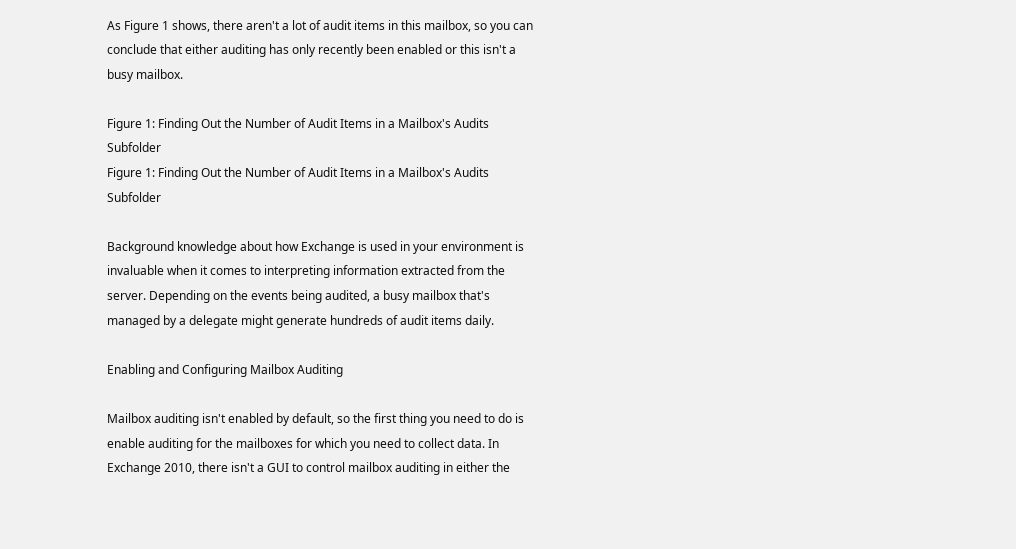As Figure 1 shows, there aren't a lot of audit items in this mailbox, so you can conclude that either auditing has only recently been enabled or this isn't a busy mailbox.

Figure 1: Finding Out the Number of Audit Items in a Mailbox's Audits Subfolder
Figure 1: Finding Out the Number of Audit Items in a Mailbox's Audits Subfolder

Background knowledge about how Exchange is used in your environment is invaluable when it comes to interpreting information extracted from the server. Depending on the events being audited, a busy mailbox that's managed by a delegate might generate hundreds of audit items daily.

Enabling and Configuring Mailbox Auditing

Mailbox auditing isn't enabled by default, so the first thing you need to do is enable auditing for the mailboxes for which you need to collect data. In Exchange 2010, there isn't a GUI to control mailbox auditing in either the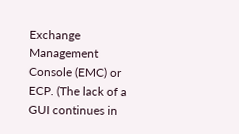Exchange Management Console (EMC) or ECP. (The lack of a GUI continues in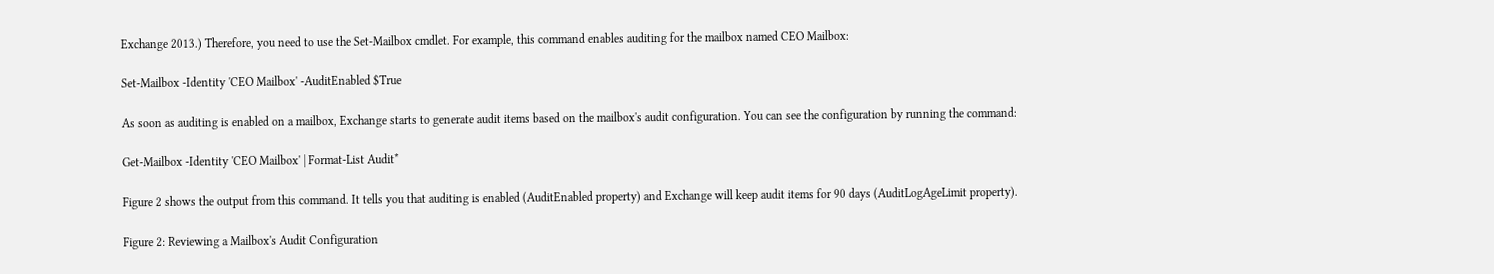Exchange 2013.) Therefore, you need to use the Set-Mailbox cmdlet. For example, this command enables auditing for the mailbox named CEO Mailbox:

Set-Mailbox -Identity 'CEO Mailbox' -AuditEnabled $True

As soon as auditing is enabled on a mailbox, Exchange starts to generate audit items based on the mailbox's audit configuration. You can see the configuration by running the command:

Get-Mailbox -Identity 'CEO Mailbox' | Format-List Audit*

Figure 2 shows the output from this command. It tells you that auditing is enabled (AuditEnabled property) and Exchange will keep audit items for 90 days (AuditLogAgeLimit property).

Figure 2: Reviewing a Mailbox's Audit Configuration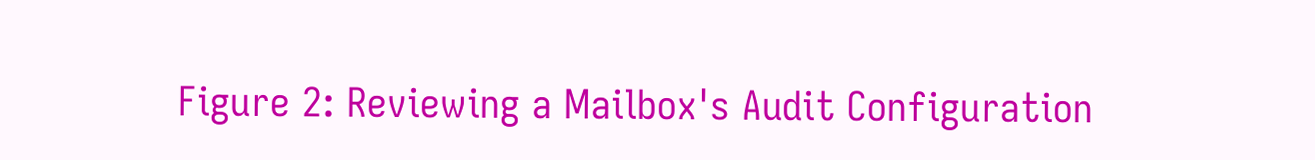Figure 2: Reviewing a Mailbox's Audit Configuration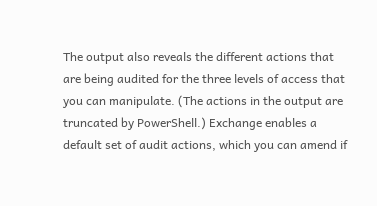The output also reveals the different actions that are being audited for the three levels of access that you can manipulate. (The actions in the output are truncated by PowerShell.) Exchange enables a default set of audit actions, which you can amend if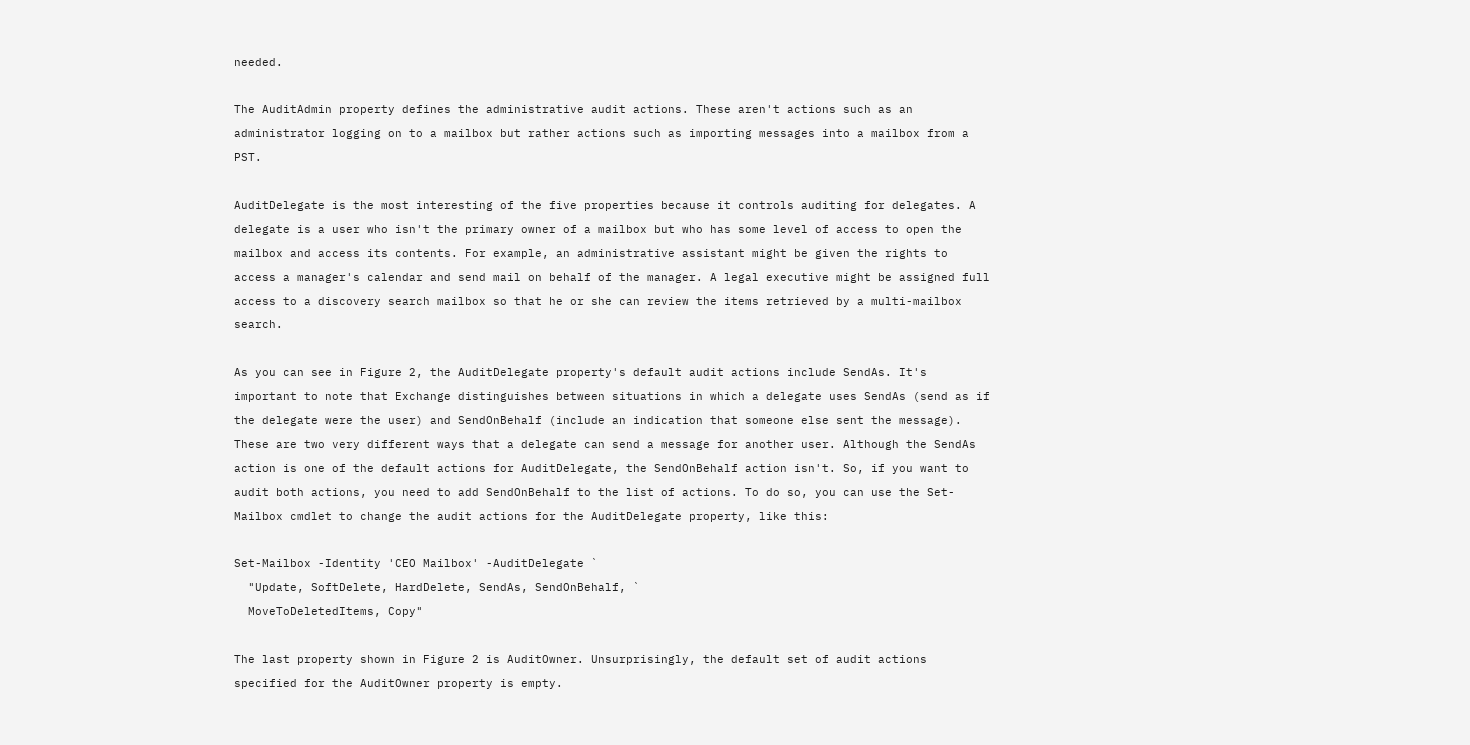needed.

The AuditAdmin property defines the administrative audit actions. These aren't actions such as an administrator logging on to a mailbox but rather actions such as importing messages into a mailbox from a PST.

AuditDelegate is the most interesting of the five properties because it controls auditing for delegates. A delegate is a user who isn't the primary owner of a mailbox but who has some level of access to open the mailbox and access its contents. For example, an administrative assistant might be given the rights to access a manager's calendar and send mail on behalf of the manager. A legal executive might be assigned full access to a discovery search mailbox so that he or she can review the items retrieved by a multi-mailbox search.

As you can see in Figure 2, the AuditDelegate property's default audit actions include SendAs. It's important to note that Exchange distinguishes between situations in which a delegate uses SendAs (send as if the delegate were the user) and SendOnBehalf (include an indication that someone else sent the message). These are two very different ways that a delegate can send a message for another user. Although the SendAs action is one of the default actions for AuditDelegate, the SendOnBehalf action isn't. So, if you want to audit both actions, you need to add SendOnBehalf to the list of actions. To do so, you can use the Set-Mailbox cmdlet to change the audit actions for the AuditDelegate property, like this:

Set-Mailbox -Identity 'CEO Mailbox' -AuditDelegate `
  "Update, SoftDelete, HardDelete, SendAs, SendOnBehalf, `
  MoveToDeletedItems, Copy"

The last property shown in Figure 2 is AuditOwner. Unsurprisingly, the default set of audit actions specified for the AuditOwner property is empty.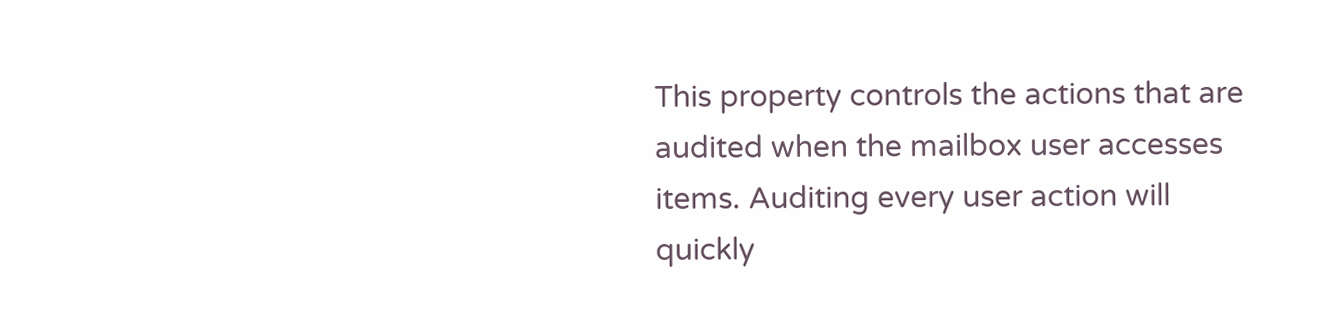This property controls the actions that are audited when the mailbox user accesses items. Auditing every user action will quickly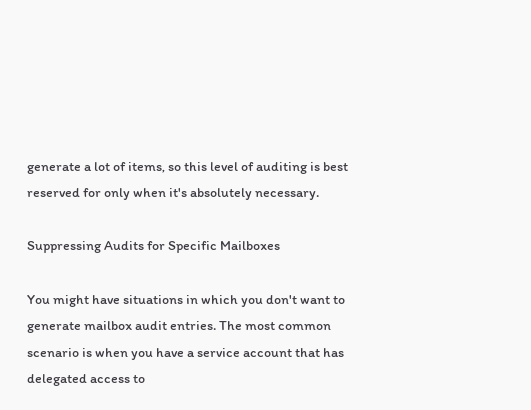generate a lot of items, so this level of auditing is best reserved for only when it's absolutely necessary.

Suppressing Audits for Specific Mailboxes

You might have situations in which you don't want to generate mailbox audit entries. The most common scenario is when you have a service account that has delegated access to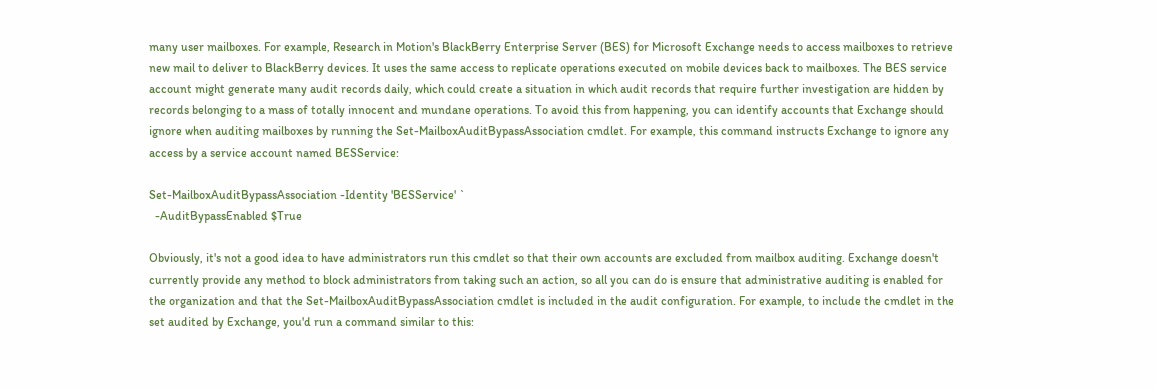many user mailboxes. For example, Research in Motion's BlackBerry Enterprise Server (BES) for Microsoft Exchange needs to access mailboxes to retrieve new mail to deliver to BlackBerry devices. It uses the same access to replicate operations executed on mobile devices back to mailboxes. The BES service account might generate many audit records daily, which could create a situation in which audit records that require further investigation are hidden by records belonging to a mass of totally innocent and mundane operations. To avoid this from happening, you can identify accounts that Exchange should ignore when auditing mailboxes by running the Set-MailboxAuditBypassAssociation cmdlet. For example, this command instructs Exchange to ignore any access by a service account named BESService:

Set-MailboxAuditBypassAssociation -Identity 'BESService' `
  -AuditBypassEnabled $True

Obviously, it's not a good idea to have administrators run this cmdlet so that their own accounts are excluded from mailbox auditing. Exchange doesn't currently provide any method to block administrators from taking such an action, so all you can do is ensure that administrative auditing is enabled for the organization and that the Set-MailboxAuditBypassAssociation cmdlet is included in the audit configuration. For example, to include the cmdlet in the set audited by Exchange, you'd run a command similar to this: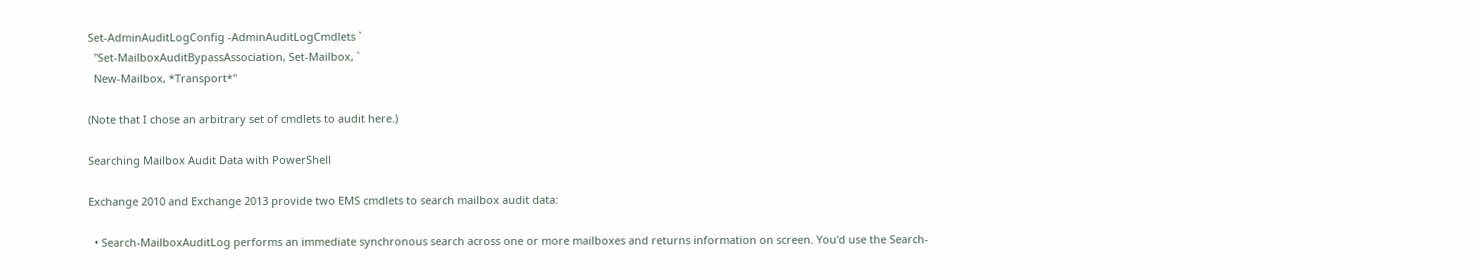Set-AdminAuditLogConfig -AdminAuditLogCmdlets `
  "Set-MailboxAuditBypassAssociation, Set-Mailbox, `
  New-Mailbox, *Transport*"

(Note that I chose an arbitrary set of cmdlets to audit here.)

Searching Mailbox Audit Data with PowerShell

Exchange 2010 and Exchange 2013 provide two EMS cmdlets to search mailbox audit data:

  • Search-MailboxAuditLog performs an immediate synchronous search across one or more mailboxes and returns information on screen. You'd use the Search-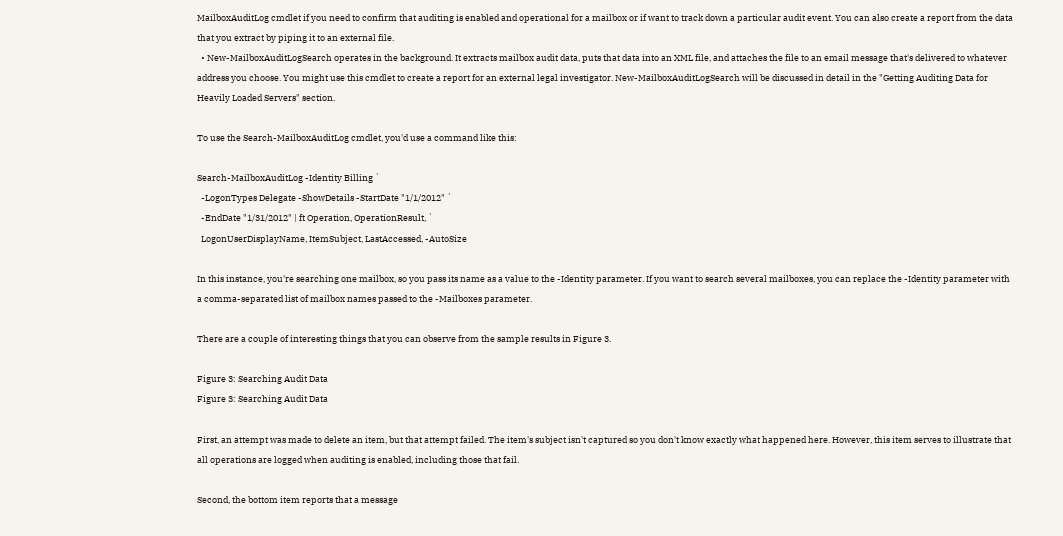MailboxAuditLog cmdlet if you need to confirm that auditing is enabled and operational for a mailbox or if want to track down a particular audit event. You can also create a report from the data that you extract by piping it to an external file.
  • New-MailboxAuditLogSearch operates in the background. It extracts mailbox audit data, puts that data into an XML file, and attaches the file to an email message that's delivered to whatever address you choose. You might use this cmdlet to create a report for an external legal investigator. New-MailboxAuditLogSearch will be discussed in detail in the "Getting Auditing Data for Heavily Loaded Servers" section.

To use the Search-MailboxAuditLog cmdlet, you'd use a command like this:

Search-MailboxAuditLog -Identity Billing `
  -LogonTypes Delegate -ShowDetails -StartDate "1/1/2012" `
  -EndDate "1/31/2012" | ft Operation, OperationResult, `
  LogonUserDisplayName, ItemSubject, LastAccessed, -AutoSize

In this instance, you're searching one mailbox, so you pass its name as a value to the -Identity parameter. If you want to search several mailboxes, you can replace the -Identity parameter with a comma-separated list of mailbox names passed to the -Mailboxes parameter.

There are a couple of interesting things that you can observe from the sample results in Figure 3.

Figure 3: Searching Audit Data
Figure 3: Searching Audit Data

First, an attempt was made to delete an item, but that attempt failed. The item's subject isn't captured so you don't know exactly what happened here. However, this item serves to illustrate that all operations are logged when auditing is enabled, including those that fail.

Second, the bottom item reports that a message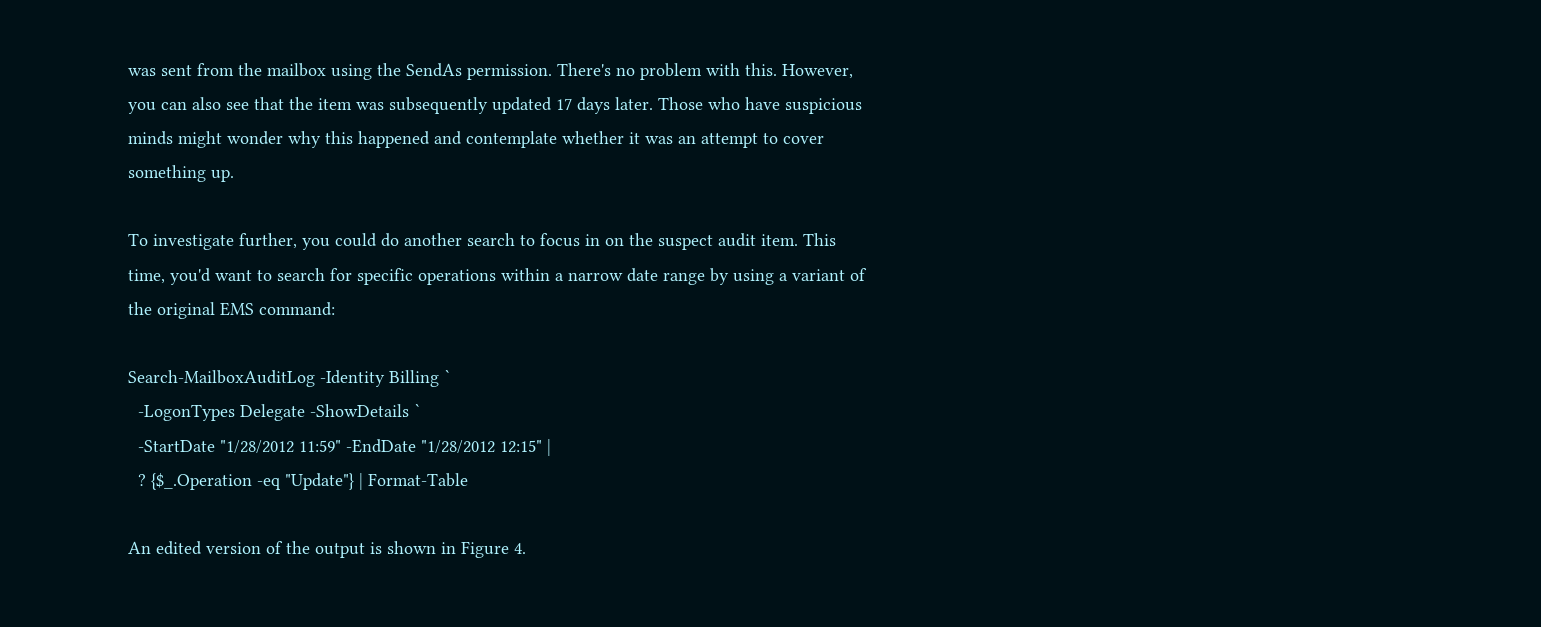was sent from the mailbox using the SendAs permission. There's no problem with this. However, you can also see that the item was subsequently updated 17 days later. Those who have suspicious minds might wonder why this happened and contemplate whether it was an attempt to cover something up.

To investigate further, you could do another search to focus in on the suspect audit item. This time, you'd want to search for specific operations within a narrow date range by using a variant of the original EMS command:

Search-MailboxAuditLog -Identity Billing `
  -LogonTypes Delegate -ShowDetails `
  -StartDate "1/28/2012 11:59" -EndDate "1/28/2012 12:15" |
  ? {$_.Operation -eq "Update"} | Format-Table

An edited version of the output is shown in Figure 4.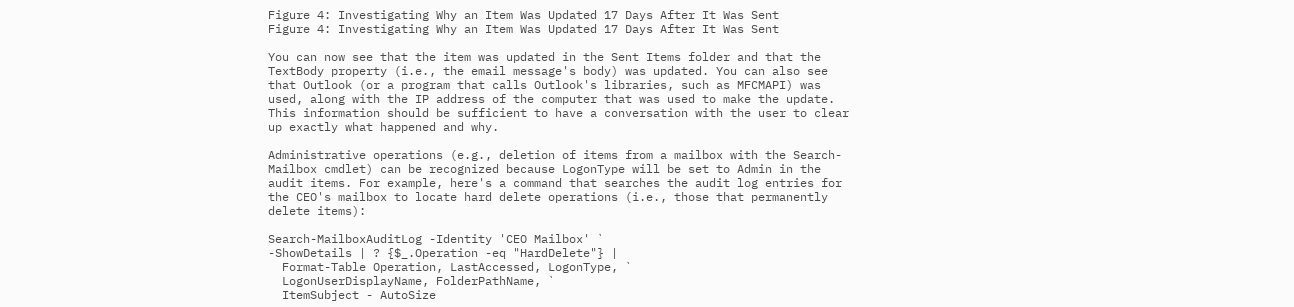Figure 4: Investigating Why an Item Was Updated 17 Days After It Was Sent
Figure 4: Investigating Why an Item Was Updated 17 Days After It Was Sent

You can now see that the item was updated in the Sent Items folder and that the TextBody property (i.e., the email message's body) was updated. You can also see that Outlook (or a program that calls Outlook's libraries, such as MFCMAPI) was used, along with the IP address of the computer that was used to make the update. This information should be sufficient to have a conversation with the user to clear up exactly what happened and why.

Administrative operations (e.g., deletion of items from a mailbox with the Search-Mailbox cmdlet) can be recognized because LogonType will be set to Admin in the audit items. For example, here's a command that searches the audit log entries for the CEO's mailbox to locate hard delete operations (i.e., those that permanently delete items):

Search-MailboxAuditLog -Identity 'CEO Mailbox' `
-ShowDetails | ? {$_.Operation -eq "HardDelete"} |
  Format-Table Operation, LastAccessed, LogonType, `
  LogonUserDisplayName, FolderPathName, `
  ItemSubject - AutoSize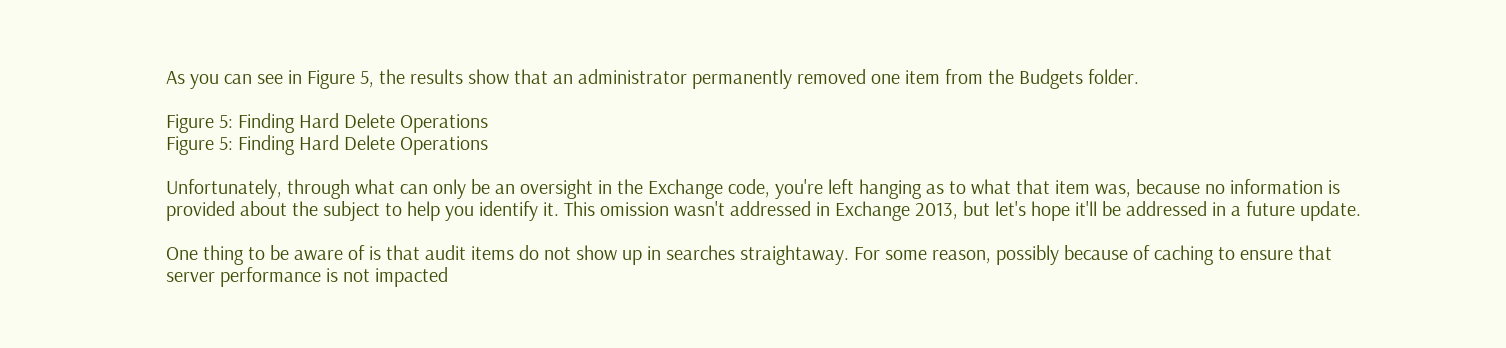As you can see in Figure 5, the results show that an administrator permanently removed one item from the Budgets folder.

Figure 5: Finding Hard Delete Operations
Figure 5: Finding Hard Delete Operations

Unfortunately, through what can only be an oversight in the Exchange code, you're left hanging as to what that item was, because no information is provided about the subject to help you identify it. This omission wasn't addressed in Exchange 2013, but let's hope it'll be addressed in a future update.

One thing to be aware of is that audit items do not show up in searches straightaway. For some reason, possibly because of caching to ensure that server performance is not impacted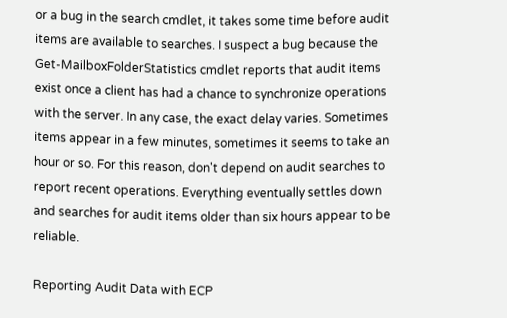or a bug in the search cmdlet, it takes some time before audit items are available to searches. I suspect a bug because the Get-MailboxFolderStatistics cmdlet reports that audit items exist once a client has had a chance to synchronize operations with the server. In any case, the exact delay varies. Sometimes items appear in a few minutes, sometimes it seems to take an hour or so. For this reason, don't depend on audit searches to report recent operations. Everything eventually settles down and searches for audit items older than six hours appear to be reliable.

Reporting Audit Data with ECP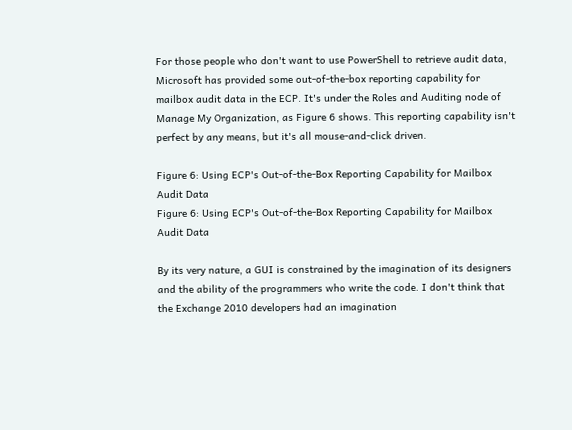For those people who don't want to use PowerShell to retrieve audit data, Microsoft has provided some out-of-the-box reporting capability for mailbox audit data in the ECP. It's under the Roles and Auditing node of Manage My Organization, as Figure 6 shows. This reporting capability isn't perfect by any means, but it's all mouse-and-click driven.

Figure 6: Using ECP's Out-of-the-Box Reporting Capability for Mailbox Audit Data
Figure 6: Using ECP's Out-of-the-Box Reporting Capability for Mailbox Audit Data

By its very nature, a GUI is constrained by the imagination of its designers and the ability of the programmers who write the code. I don't think that the Exchange 2010 developers had an imagination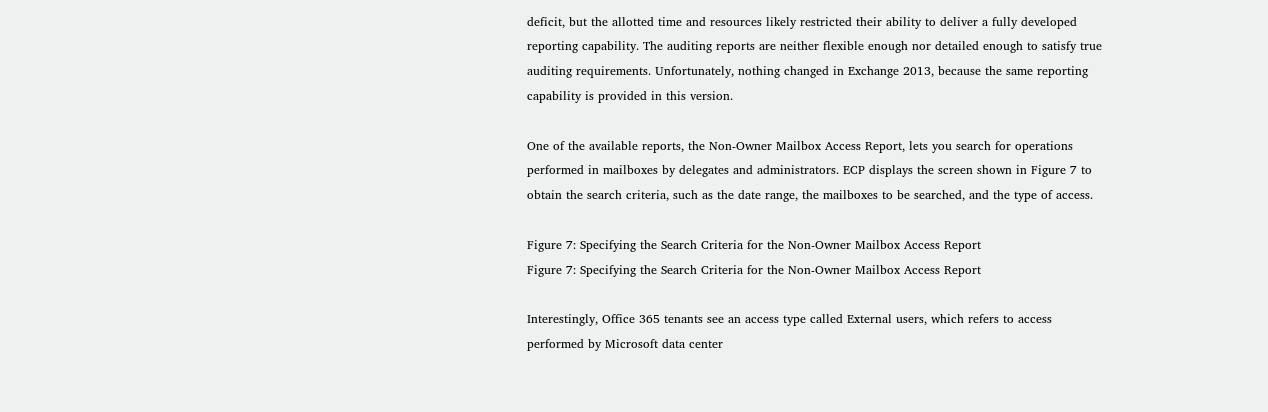deficit, but the allotted time and resources likely restricted their ability to deliver a fully developed reporting capability. The auditing reports are neither flexible enough nor detailed enough to satisfy true auditing requirements. Unfortunately, nothing changed in Exchange 2013, because the same reporting capability is provided in this version.

One of the available reports, the Non-Owner Mailbox Access Report, lets you search for operations performed in mailboxes by delegates and administrators. ECP displays the screen shown in Figure 7 to obtain the search criteria, such as the date range, the mailboxes to be searched, and the type of access.

Figure 7: Specifying the Search Criteria for the Non-Owner Mailbox Access Report
Figure 7: Specifying the Search Criteria for the Non-Owner Mailbox Access Report

Interestingly, Office 365 tenants see an access type called External users, which refers to access performed by Microsoft data center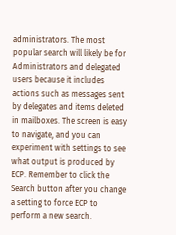administrators. The most popular search will likely be for Administrators and delegated users because it includes actions such as messages sent by delegates and items deleted in mailboxes. The screen is easy to navigate, and you can experiment with settings to see what output is produced by ECP. Remember to click the Search button after you change a setting to force ECP to perform a new search.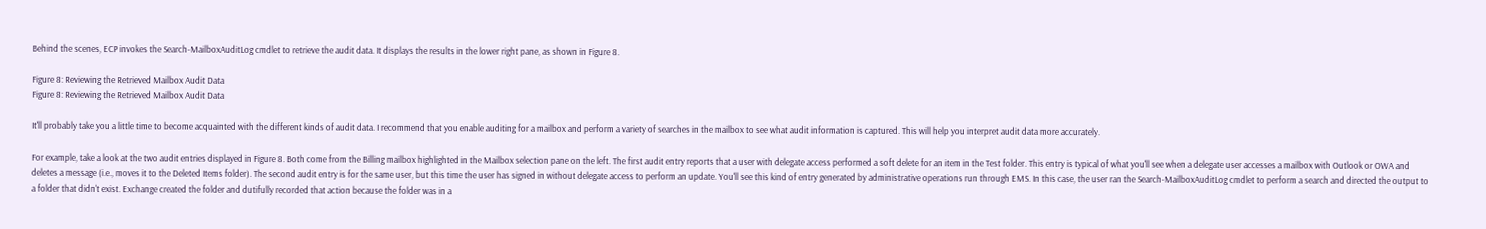Behind the scenes, ECP invokes the Search-MailboxAuditLog cmdlet to retrieve the audit data. It displays the results in the lower right pane, as shown in Figure 8.

Figure 8: Reviewing the Retrieved Mailbox Audit Data
Figure 8: Reviewing the Retrieved Mailbox Audit Data

It'll probably take you a little time to become acquainted with the different kinds of audit data. I recommend that you enable auditing for a mailbox and perform a variety of searches in the mailbox to see what audit information is captured. This will help you interpret audit data more accurately.

For example, take a look at the two audit entries displayed in Figure 8. Both come from the Billing mailbox highlighted in the Mailbox selection pane on the left. The first audit entry reports that a user with delegate access performed a soft delete for an item in the Test folder. This entry is typical of what you'll see when a delegate user accesses a mailbox with Outlook or OWA and deletes a message (i.e., moves it to the Deleted Items folder). The second audit entry is for the same user, but this time the user has signed in without delegate access to perform an update. You'll see this kind of entry generated by administrative operations run through EMS. In this case, the user ran the Search-MailboxAuditLog cmdlet to perform a search and directed the output to a folder that didn't exist. Exchange created the folder and dutifully recorded that action because the folder was in a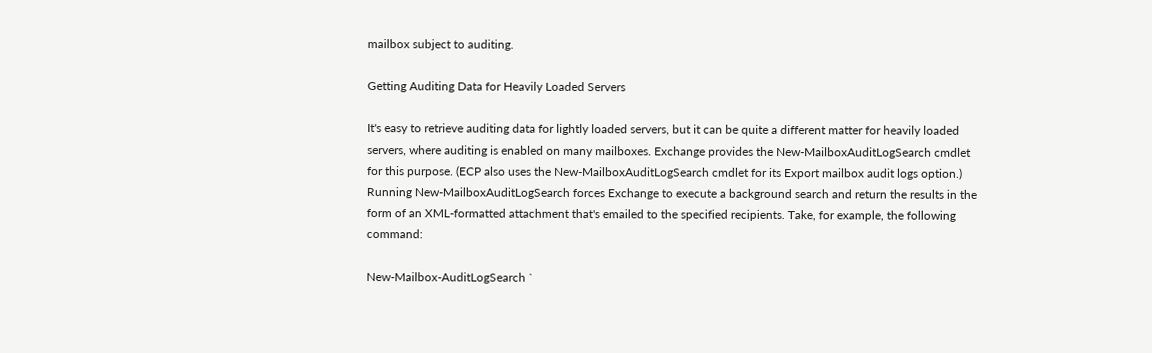mailbox subject to auditing.

Getting Auditing Data for Heavily Loaded Servers

It's easy to retrieve auditing data for lightly loaded servers, but it can be quite a different matter for heavily loaded servers, where auditing is enabled on many mailboxes. Exchange provides the New-MailboxAuditLogSearch cmdlet for this purpose. (ECP also uses the New-MailboxAuditLogSearch cmdlet for its Export mailbox audit logs option.) Running New-MailboxAuditLogSearch forces Exchange to execute a background search and return the results in the form of an XML-formatted attachment that's emailed to the specified recipients. Take, for example, the following command:

New-Mailbox-AuditLogSearch `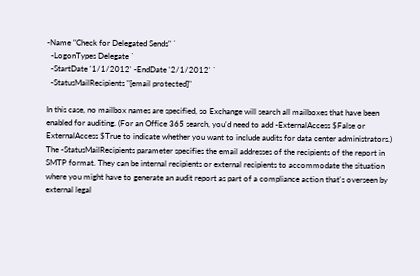-Name "Check for Delegated Sends" `
  -LogonTypes Delegate `
  -StartDate '1/1/2012' -EndDate '2/1/2012' `
  -StatusMailRecipients "[email protected]"

In this case, no mailbox names are specified, so Exchange will search all mailboxes that have been enabled for auditing. (For an Office 365 search, you'd need to add -ExternalAccess $False or ExternalAccess $True to indicate whether you want to include audits for data center administrators.) The -StatusMailRecipients parameter specifies the email addresses of the recipients of the report in SMTP format. They can be internal recipients or external recipients to accommodate the situation where you might have to generate an audit report as part of a compliance action that's overseen by external legal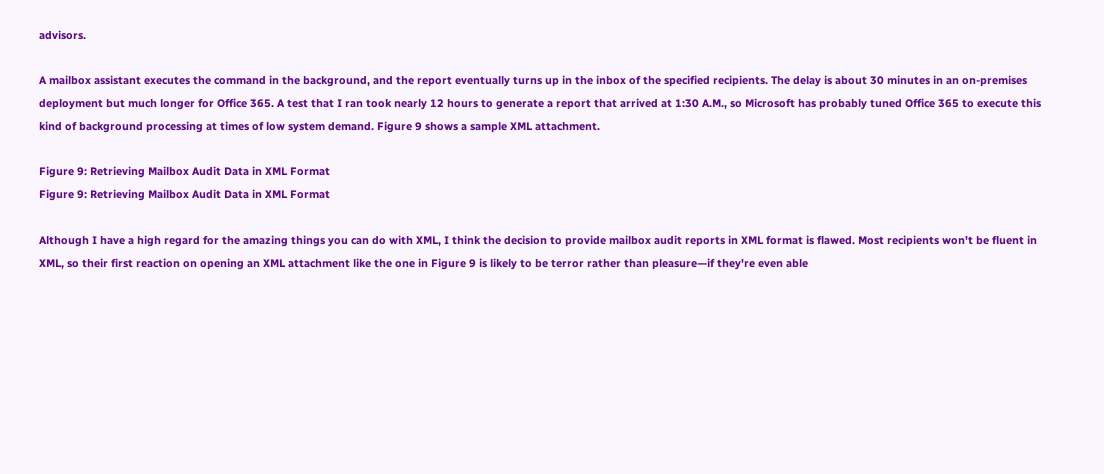advisors.

A mailbox assistant executes the command in the background, and the report eventually turns up in the inbox of the specified recipients. The delay is about 30 minutes in an on-premises deployment but much longer for Office 365. A test that I ran took nearly 12 hours to generate a report that arrived at 1:30 A.M., so Microsoft has probably tuned Office 365 to execute this kind of background processing at times of low system demand. Figure 9 shows a sample XML attachment.

Figure 9: Retrieving Mailbox Audit Data in XML Format
Figure 9: Retrieving Mailbox Audit Data in XML Format

Although I have a high regard for the amazing things you can do with XML, I think the decision to provide mailbox audit reports in XML format is flawed. Most recipients won't be fluent in XML, so their first reaction on opening an XML attachment like the one in Figure 9 is likely to be terror rather than pleasure—if they're even able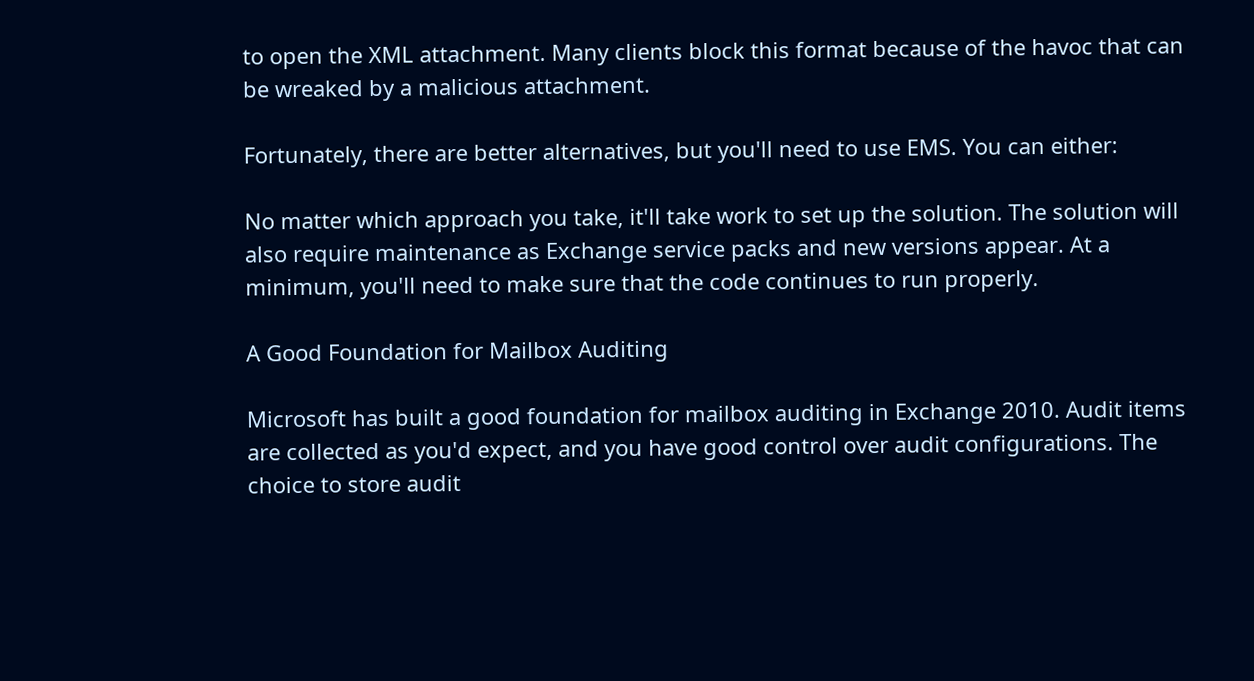to open the XML attachment. Many clients block this format because of the havoc that can be wreaked by a malicious attachment.

Fortunately, there are better alternatives, but you'll need to use EMS. You can either:

No matter which approach you take, it'll take work to set up the solution. The solution will also require maintenance as Exchange service packs and new versions appear. At a minimum, you'll need to make sure that the code continues to run properly.

A Good Foundation for Mailbox Auditing

Microsoft has built a good foundation for mailbox auditing in Exchange 2010. Audit items are collected as you'd expect, and you have good control over audit configurations. The choice to store audit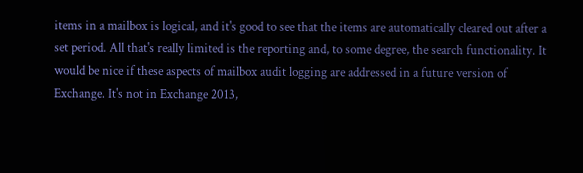items in a mailbox is logical, and it's good to see that the items are automatically cleared out after a set period. All that's really limited is the reporting and, to some degree, the search functionality. It would be nice if these aspects of mailbox audit logging are addressed in a future version of Exchange. It's not in Exchange 2013,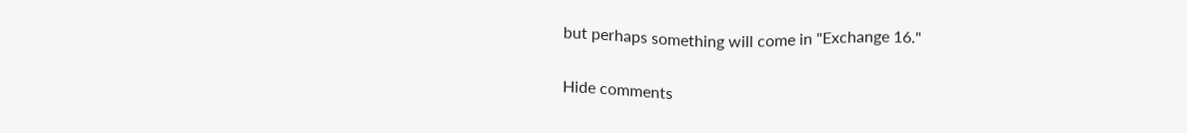but perhaps something will come in "Exchange 16."

Hide comments